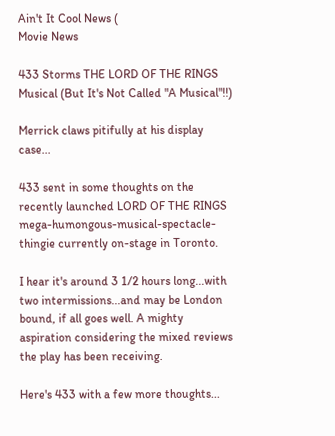Ain't It Cool News (
Movie News

433 Storms THE LORD OF THE RINGS Musical (But It's Not Called "A Musical"!!)

Merrick claws pitifully at his display case...

433 sent in some thoughts on the recently launched LORD OF THE RINGS mega-humongous-musical-spectacle-thingie currently on-stage in Toronto.

I hear it's around 3 1/2 hours long...with two intermissions...and may be London bound, if all goes well. A mighty aspiration considering the mixed reviews the play has been receiving.

Here's 433 with a few more thoughts...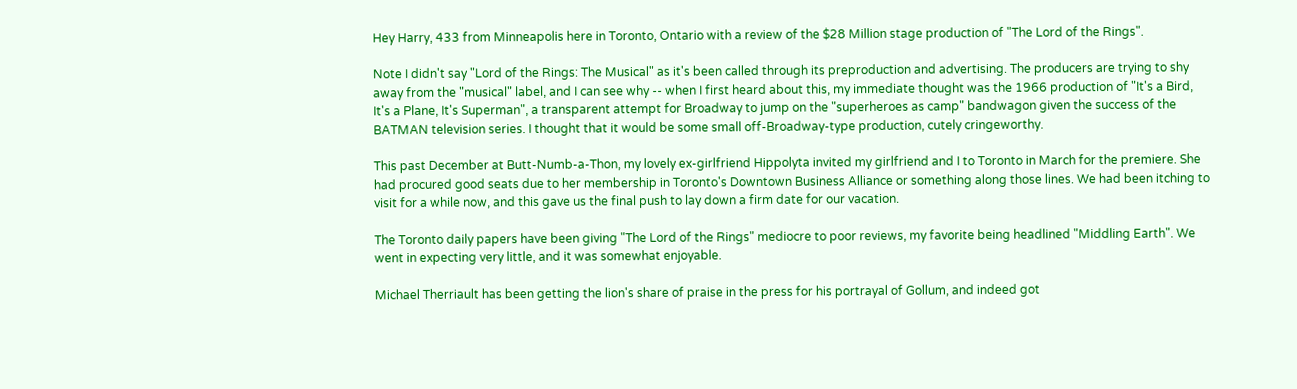Hey Harry, 433 from Minneapolis here in Toronto, Ontario with a review of the $28 Million stage production of "The Lord of the Rings".

Note I didn't say "Lord of the Rings: The Musical" as it's been called through its preproduction and advertising. The producers are trying to shy away from the "musical" label, and I can see why -- when I first heard about this, my immediate thought was the 1966 production of "It's a Bird, It's a Plane, It's Superman", a transparent attempt for Broadway to jump on the "superheroes as camp" bandwagon given the success of the BATMAN television series. I thought that it would be some small off-Broadway-type production, cutely cringeworthy.

This past December at Butt-Numb-a-Thon, my lovely ex-girlfriend Hippolyta invited my girlfriend and I to Toronto in March for the premiere. She had procured good seats due to her membership in Toronto's Downtown Business Alliance or something along those lines. We had been itching to visit for a while now, and this gave us the final push to lay down a firm date for our vacation.

The Toronto daily papers have been giving "The Lord of the Rings" mediocre to poor reviews, my favorite being headlined "Middling Earth". We went in expecting very little, and it was somewhat enjoyable.

Michael Therriault has been getting the lion's share of praise in the press for his portrayal of Gollum, and indeed got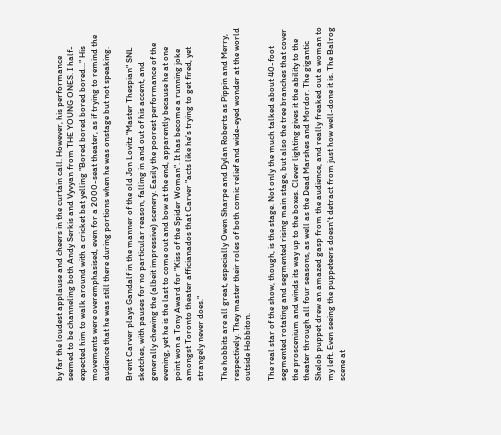by far the loudest applause and cheers in the curtain call. However, his performance seemed to be channeling both Andy Serkis and Vyvyan from THE YOUNG ONES. I half-expected him to walk around with a cricket bat yelling "Bored bored bored bored..." His movements were overemphasised, even for a 2000-seat theater, as if trying to remind the audience that he was still there during portions when he was onstage but not speaking.

Brent Carver plays Gandalf in the manner of the old Jon Lovitz "Master Thespian" SNL sketches, with pauses for no particular reason, falling in and out of his accent, and generally chewing the (albeit impressive) scenery. Easily the poorest performance of the evening, yet he is the last to come out and bow at the end, apparently because he at one point won a Tony Award for "Kiss of the Spider Woman". It has become a running joke amongst Toronto theater afficianados that Carver "acts like he's trying to get fired, yet strangely never does."

The hobbits are all great, especially Owen Sharpe and Dylan Roberts as Pippin and Merry, respectively. They master their roles of both comic relief and wide-eyed wonder at the world outside Hobbiton.

The real star of the show, though, is the stage. Not only the much talked about 40-foot segmented rotating and segmented rising main stage, but also the tree branches that cover the proscenium and winds its way up to the boxes. Clever lighting gives it the ability to the theater through all four seasons, as well as the Dead Marshes and Mordor. The gigantic Shelob puppet drew an amazed gasp from the audience, and really freaked out a woman to my left. Even seeing the puppeteers doesn't detract from just how well-done it is. The Balrog scene at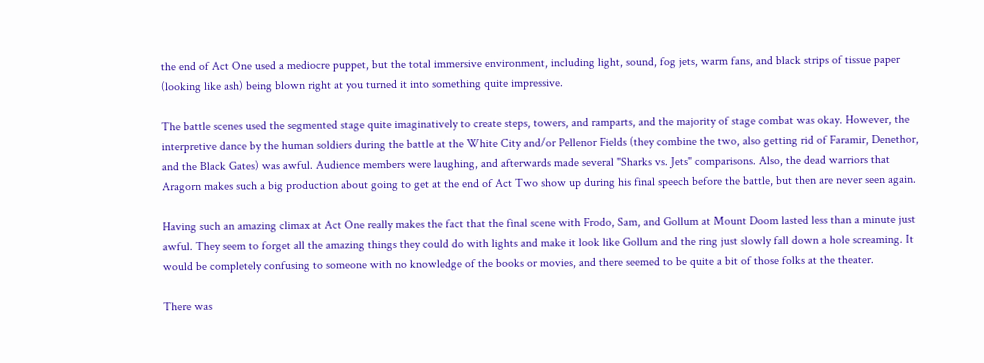the end of Act One used a mediocre puppet, but the total immersive environment, including light, sound, fog jets, warm fans, and black strips of tissue paper (looking like ash) being blown right at you turned it into something quite impressive.

The battle scenes used the segmented stage quite imaginatively to create steps, towers, and ramparts, and the majority of stage combat was okay. However, the interpretive dance by the human soldiers during the battle at the White City and/or Pellenor Fields (they combine the two, also getting rid of Faramir, Denethor, and the Black Gates) was awful. Audience members were laughing, and afterwards made several "Sharks vs. Jets" comparisons. Also, the dead warriors that Aragorn makes such a big production about going to get at the end of Act Two show up during his final speech before the battle, but then are never seen again.

Having such an amazing climax at Act One really makes the fact that the final scene with Frodo, Sam, and Gollum at Mount Doom lasted less than a minute just awful. They seem to forget all the amazing things they could do with lights and make it look like Gollum and the ring just slowly fall down a hole screaming. It would be completely confusing to someone with no knowledge of the books or movies, and there seemed to be quite a bit of those folks at the theater.

There was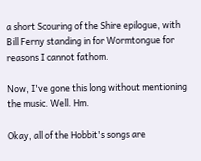a short Scouring of the Shire epilogue, with Bill Ferny standing in for Wormtongue for reasons I cannot fathom.

Now, I've gone this long without mentioning the music. Well. Hm.

Okay, all of the Hobbit's songs are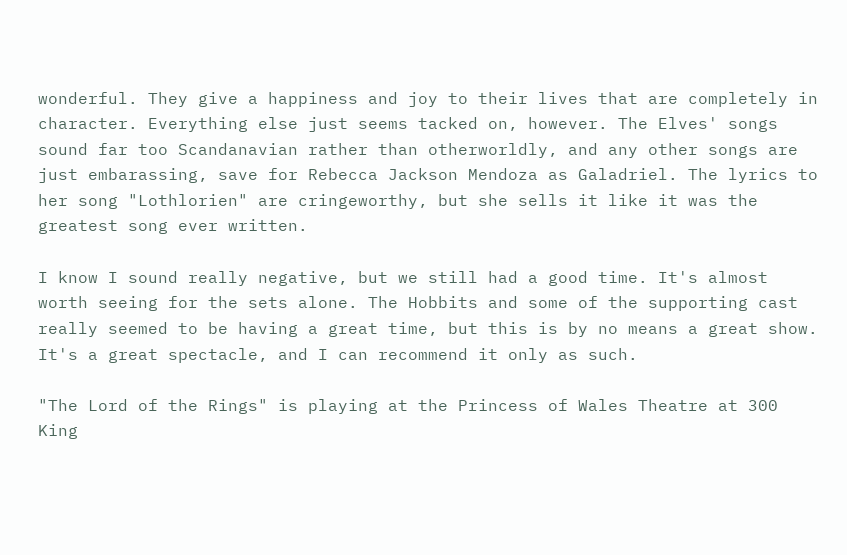wonderful. They give a happiness and joy to their lives that are completely in character. Everything else just seems tacked on, however. The Elves' songs sound far too Scandanavian rather than otherworldly, and any other songs are just embarassing, save for Rebecca Jackson Mendoza as Galadriel. The lyrics to her song "Lothlorien" are cringeworthy, but she sells it like it was the greatest song ever written.

I know I sound really negative, but we still had a good time. It's almost worth seeing for the sets alone. The Hobbits and some of the supporting cast really seemed to be having a great time, but this is by no means a great show. It's a great spectacle, and I can recommend it only as such.

"The Lord of the Rings" is playing at the Princess of Wales Theatre at 300 King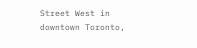Street West in downtown Toronto,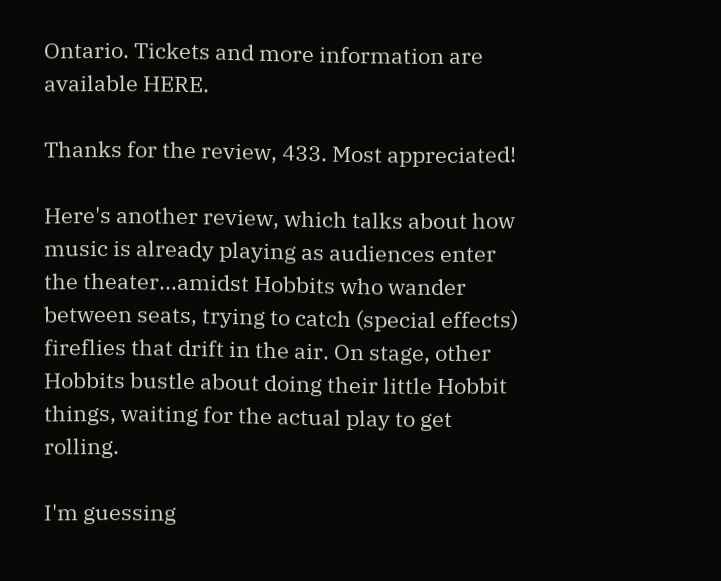Ontario. Tickets and more information are available HERE.

Thanks for the review, 433. Most appreciated!

Here's another review, which talks about how music is already playing as audiences enter the theater...amidst Hobbits who wander between seats, trying to catch (special effects) fireflies that drift in the air. On stage, other Hobbits bustle about doing their little Hobbit things, waiting for the actual play to get rolling.

I'm guessing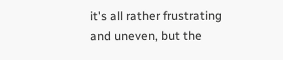it's all rather frustrating and uneven, but the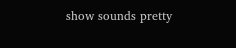show sounds pretty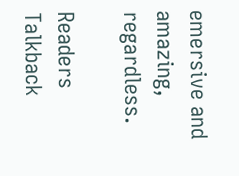emersive and amazing, regardless.

Readers Talkback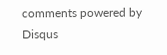comments powered by Disqus